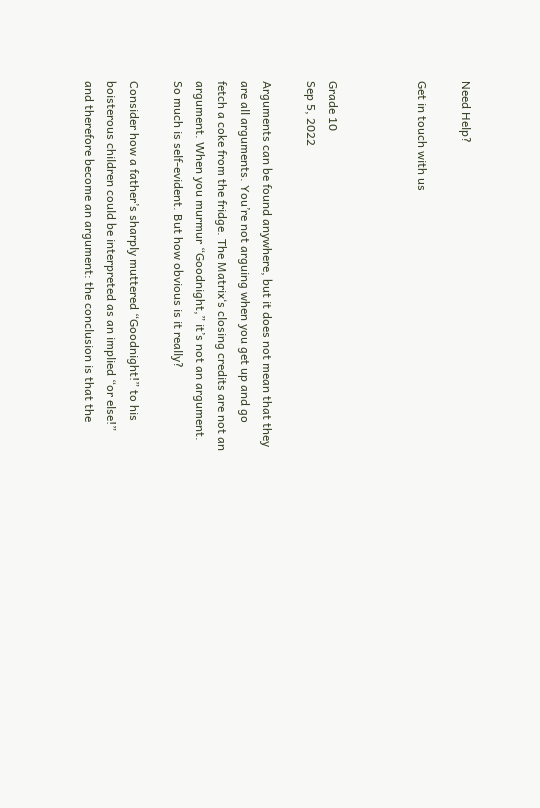Need Help?

Get in touch with us



Grade 10
Sep 5, 2022

Arguments can be found anywhere, but it does not mean that they are all arguments. You’re not arguing when you get up and go fetch a coke from the fridge. The Matrix‘s closing credits are not an argument. When you murmur “Goodnight,” it’s not an argument. So much is self-evident. But how obvious is it really?

Consider how a father’s sharply muttered “Goodnight!” to his boisterous children could be interpreted as an implied “or else!” and therefore become an argument: the conclusion is that the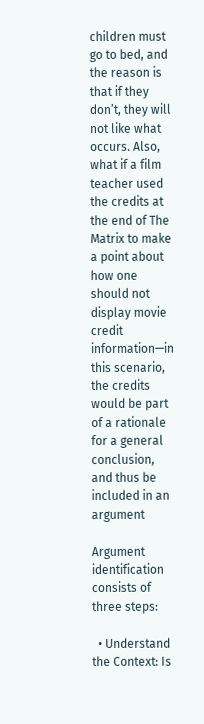children must go to bed, and the reason is that if they don’t, they will not like what occurs. Also, what if a film teacher used the credits at the end of The Matrix to make a point about how one should not display movie credit information—in this scenario, the credits would be part of a rationale for a general conclusion, and thus be included in an argument

Argument identification consists of three steps:

  • Understand the Context: Is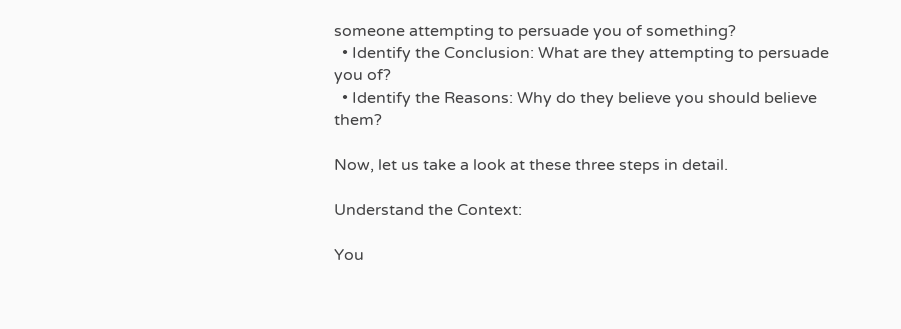someone attempting to persuade you of something?
  • Identify the Conclusion: What are they attempting to persuade you of?
  • Identify the Reasons: Why do they believe you should believe them?

Now, let us take a look at these three steps in detail.

Understand the Context:

You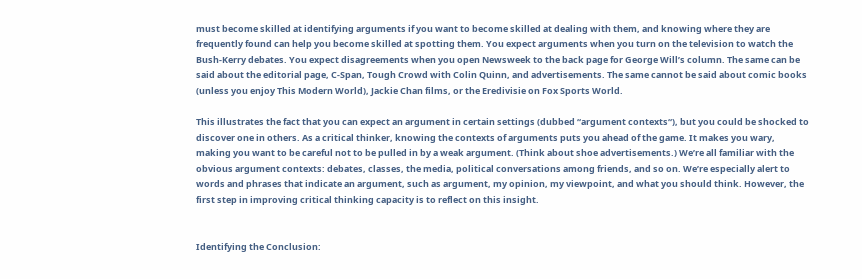must become skilled at identifying arguments if you want to become skilled at dealing with them, and knowing where they are frequently found can help you become skilled at spotting them. You expect arguments when you turn on the television to watch the Bush-Kerry debates. You expect disagreements when you open Newsweek to the back page for George Will’s column. The same can be said about the editorial page, C-Span, Tough Crowd with Colin Quinn, and advertisements. The same cannot be said about comic books (unless you enjoy This Modern World), Jackie Chan films, or the Eredivisie on Fox Sports World.

This illustrates the fact that you can expect an argument in certain settings (dubbed “argument contexts“), but you could be shocked to discover one in others. As a critical thinker, knowing the contexts of arguments puts you ahead of the game. It makes you wary, making you want to be careful not to be pulled in by a weak argument. (Think about shoe advertisements.) We’re all familiar with the obvious argument contexts: debates, classes, the media, political conversations among friends, and so on. We’re especially alert to words and phrases that indicate an argument, such as argument, my opinion, my viewpoint, and what you should think. However, the first step in improving critical thinking capacity is to reflect on this insight.


Identifying the Conclusion: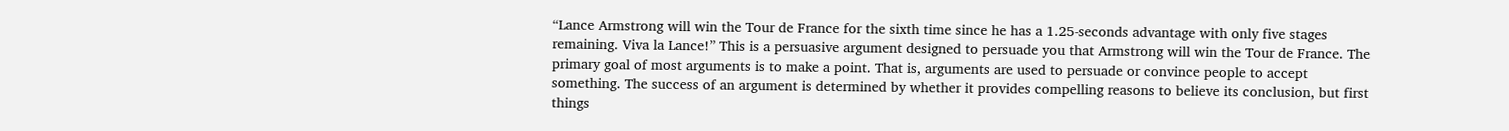“Lance Armstrong will win the Tour de France for the sixth time since he has a 1.25-seconds advantage with only five stages remaining. Viva la Lance!” This is a persuasive argument designed to persuade you that Armstrong will win the Tour de France. The primary goal of most arguments is to make a point. That is, arguments are used to persuade or convince people to accept something. The success of an argument is determined by whether it provides compelling reasons to believe its conclusion, but first things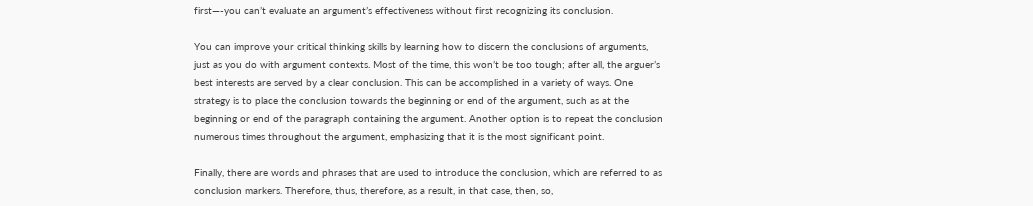first—-you can’t evaluate an argument’s effectiveness without first recognizing its conclusion.

You can improve your critical thinking skills by learning how to discern the conclusions of arguments, just as you do with argument contexts. Most of the time, this won’t be too tough; after all, the arguer’s best interests are served by a clear conclusion. This can be accomplished in a variety of ways. One strategy is to place the conclusion towards the beginning or end of the argument, such as at the beginning or end of the paragraph containing the argument. Another option is to repeat the conclusion numerous times throughout the argument, emphasizing that it is the most significant point.

Finally, there are words and phrases that are used to introduce the conclusion, which are referred to as conclusion markers. Therefore, thus, therefore, as a result, in that case, then, so,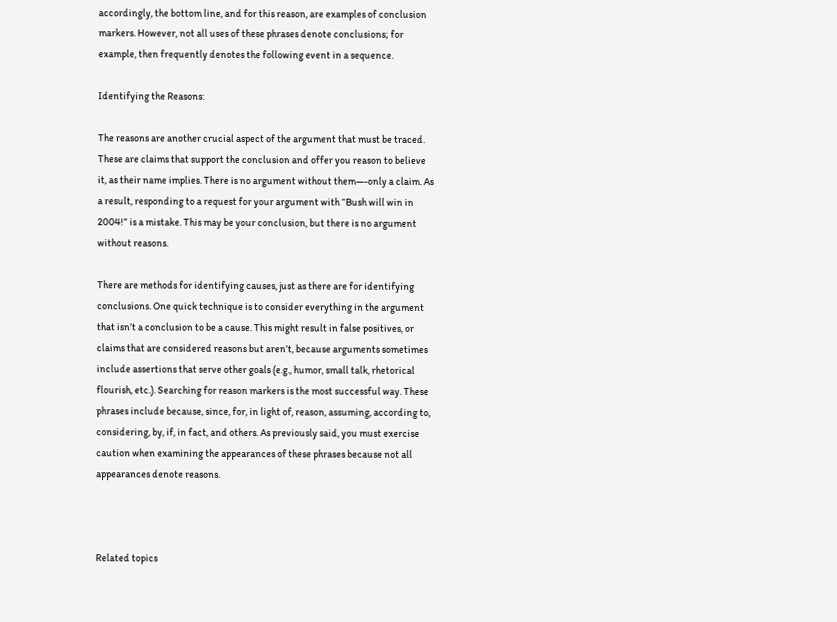accordingly, the bottom line, and for this reason, are examples of conclusion markers. However, not all uses of these phrases denote conclusions; for example, then frequently denotes the following event in a sequence.

Identifying the Reasons:

The reasons are another crucial aspect of the argument that must be traced. These are claims that support the conclusion and offer you reason to believe it, as their name implies. There is no argument without them—-only a claim. As a result, responding to a request for your argument with “Bush will win in 2004!” is a mistake. This may be your conclusion, but there is no argument without reasons.

There are methods for identifying causes, just as there are for identifying conclusions. One quick technique is to consider everything in the argument that isn’t a conclusion to be a cause. This might result in false positives, or claims that are considered reasons but aren’t, because arguments sometimes include assertions that serve other goals (e.g., humor, small talk, rhetorical flourish, etc.). Searching for reason markers is the most successful way. These phrases include because, since, for, in light of, reason, assuming, according to, considering, by, if, in fact, and others. As previously said, you must exercise caution when examining the appearances of these phrases because not all appearances denote reasons.



Related topics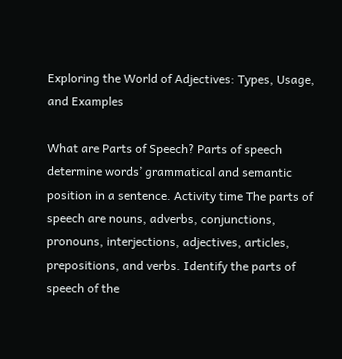Exploring the World of Adjectives: Types, Usage, and Examples

What are Parts of Speech? Parts of speech determine words’ grammatical and semantic position in a sentence. Activity time The parts of speech are nouns, adverbs, conjunctions, pronouns, interjections, adjectives, articles, prepositions, and verbs. Identify the parts of speech of the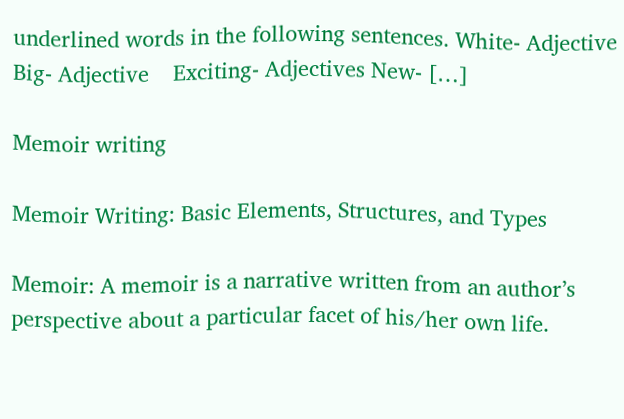underlined words in the following sentences. White- Adjective Big- Adjective    Exciting- Adjectives New- […]

Memoir writing

Memoir Writing: Basic Elements, Structures, and Types

Memoir: A memoir is a narrative written from an author’s perspective about a particular facet of his/her own life.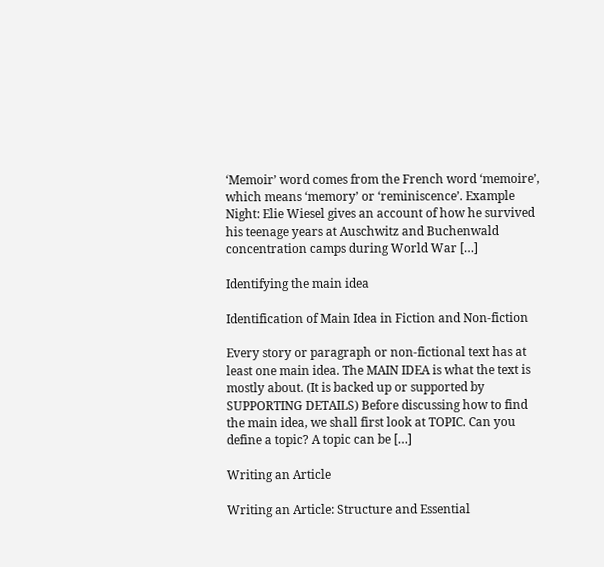‘Memoir’ word comes from the French word ‘memoire’, which means ‘memory’ or ‘reminiscence’. Example Night: Elie Wiesel gives an account of how he survived his teenage years at Auschwitz and Buchenwald concentration camps during World War […]

Identifying the main idea

Identification of Main Idea in Fiction and Non-fiction

Every story or paragraph or non-fictional text has at least one main idea. The MAIN IDEA is what the text is mostly about. (It is backed up or supported by SUPPORTING DETAILS) Before discussing how to find the main idea, we shall first look at TOPIC. Can you define a topic? A topic can be […]

Writing an Article

Writing an Article: Structure and Essential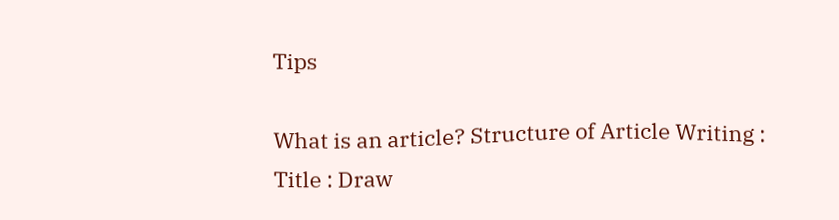Tips

What is an article? Structure of Article Writing : Title : Draw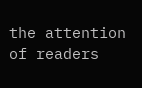the attention of readers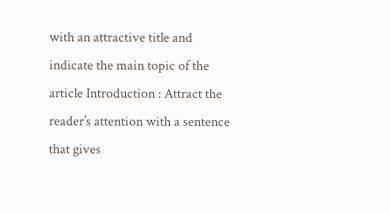with an attractive title and indicate the main topic of the article Introduction : Attract the reader’s attention with a sentence that gives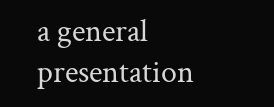a general presentation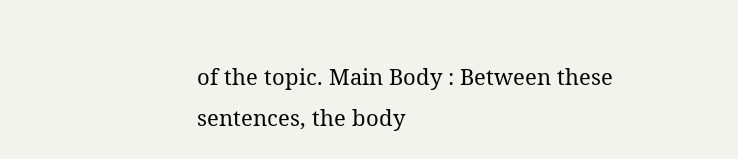of the topic. Main Body : Between these sentences, the body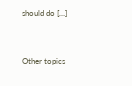should do […]


Other topics